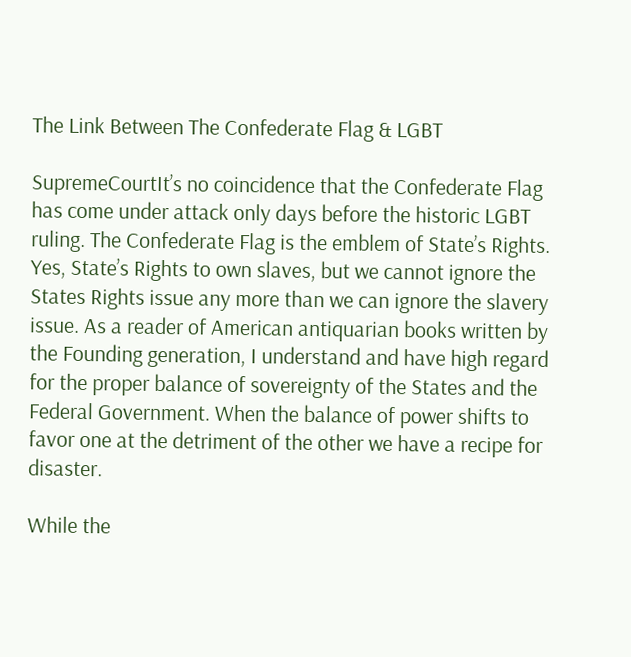The Link Between The Confederate Flag & LGBT

SupremeCourtIt’s no coincidence that the Confederate Flag has come under attack only days before the historic LGBT ruling. The Confederate Flag is the emblem of State’s Rights. Yes, State’s Rights to own slaves, but we cannot ignore the States Rights issue any more than we can ignore the slavery issue. As a reader of American antiquarian books written by the Founding generation, I understand and have high regard for the proper balance of sovereignty of the States and the Federal Government. When the balance of power shifts to favor one at the detriment of the other we have a recipe for disaster.

While the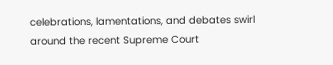celebrations, lamentations, and debates swirl around the recent Supreme Court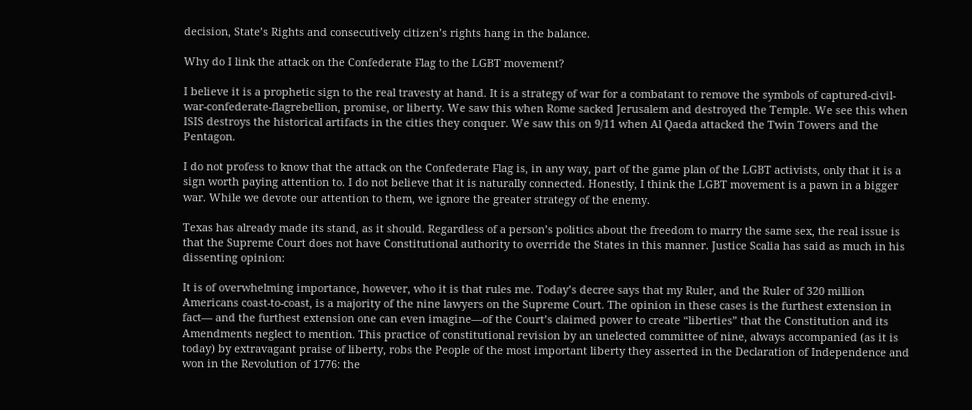decision, State’s Rights and consecutively citizen’s rights hang in the balance.

Why do I link the attack on the Confederate Flag to the LGBT movement?

I believe it is a prophetic sign to the real travesty at hand. It is a strategy of war for a combatant to remove the symbols of captured-civil-war-confederate-flagrebellion, promise, or liberty. We saw this when Rome sacked Jerusalem and destroyed the Temple. We see this when ISIS destroys the historical artifacts in the cities they conquer. We saw this on 9/11 when Al Qaeda attacked the Twin Towers and the Pentagon.

I do not profess to know that the attack on the Confederate Flag is, in any way, part of the game plan of the LGBT activists, only that it is a sign worth paying attention to. I do not believe that it is naturally connected. Honestly, I think the LGBT movement is a pawn in a bigger war. While we devote our attention to them, we ignore the greater strategy of the enemy.

Texas has already made its stand, as it should. Regardless of a person’s politics about the freedom to marry the same sex, the real issue is that the Supreme Court does not have Constitutional authority to override the States in this manner. Justice Scalia has said as much in his dissenting opinion:

It is of overwhelming importance, however, who it is that rules me. Today’s decree says that my Ruler, and the Ruler of 320 million Americans coast-to-coast, is a majority of the nine lawyers on the Supreme Court. The opinion in these cases is the furthest extension in fact— and the furthest extension one can even imagine—of the Court’s claimed power to create “liberties” that the Constitution and its Amendments neglect to mention. This practice of constitutional revision by an unelected committee of nine, always accompanied (as it is today) by extravagant praise of liberty, robs the People of the most important liberty they asserted in the Declaration of Independence and won in the Revolution of 1776: the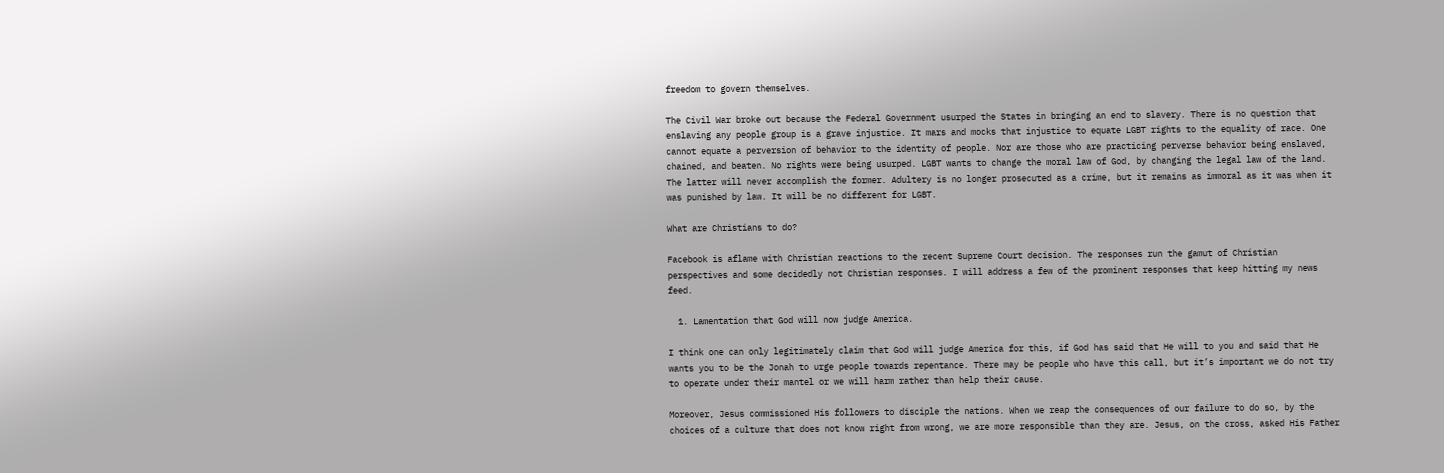freedom to govern themselves.

The Civil War broke out because the Federal Government usurped the States in bringing an end to slavery. There is no question that enslaving any people group is a grave injustice. It mars and mocks that injustice to equate LGBT rights to the equality of race. One cannot equate a perversion of behavior to the identity of people. Nor are those who are practicing perverse behavior being enslaved, chained, and beaten. No rights were being usurped. LGBT wants to change the moral law of God, by changing the legal law of the land. The latter will never accomplish the former. Adultery is no longer prosecuted as a crime, but it remains as immoral as it was when it was punished by law. It will be no different for LGBT.

What are Christians to do?

Facebook is aflame with Christian reactions to the recent Supreme Court decision. The responses run the gamut of Christian perspectives and some decidedly not Christian responses. I will address a few of the prominent responses that keep hitting my news feed.

  1. Lamentation that God will now judge America.

I think one can only legitimately claim that God will judge America for this, if God has said that He will to you and said that He wants you to be the Jonah to urge people towards repentance. There may be people who have this call, but it’s important we do not try to operate under their mantel or we will harm rather than help their cause.

Moreover, Jesus commissioned His followers to disciple the nations. When we reap the consequences of our failure to do so, by the choices of a culture that does not know right from wrong, we are more responsible than they are. Jesus, on the cross, asked His Father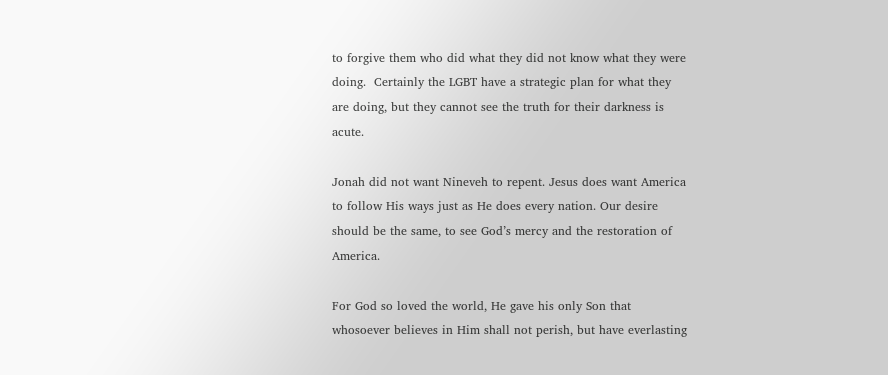to forgive them who did what they did not know what they were doing.  Certainly the LGBT have a strategic plan for what they are doing, but they cannot see the truth for their darkness is acute.

Jonah did not want Nineveh to repent. Jesus does want America to follow His ways just as He does every nation. Our desire should be the same, to see God’s mercy and the restoration of America.

For God so loved the world, He gave his only Son that whosoever believes in Him shall not perish, but have everlasting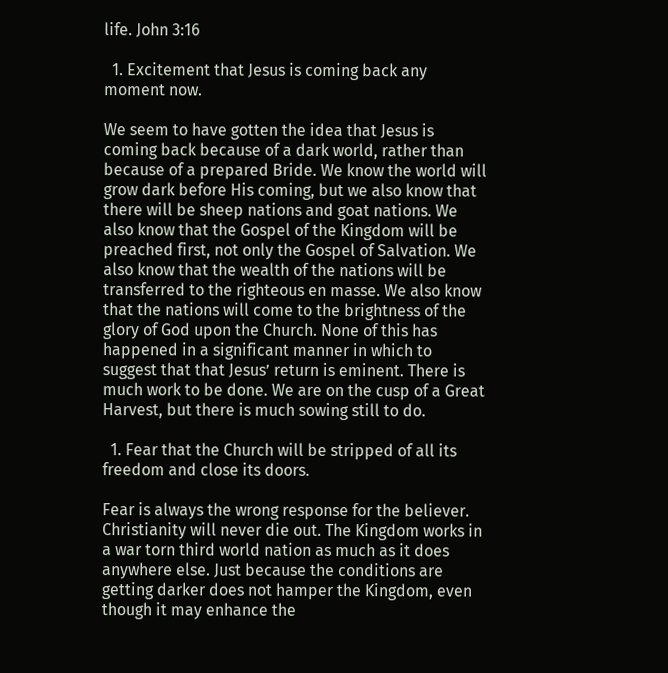life. John 3:16

  1. Excitement that Jesus is coming back any moment now.

We seem to have gotten the idea that Jesus is coming back because of a dark world, rather than because of a prepared Bride. We know the world will grow dark before His coming, but we also know that there will be sheep nations and goat nations. We also know that the Gospel of the Kingdom will be preached first, not only the Gospel of Salvation. We also know that the wealth of the nations will be transferred to the righteous en masse. We also know that the nations will come to the brightness of the glory of God upon the Church. None of this has happened in a significant manner in which to suggest that that Jesus’ return is eminent. There is much work to be done. We are on the cusp of a Great Harvest, but there is much sowing still to do.

  1. Fear that the Church will be stripped of all its freedom and close its doors.

Fear is always the wrong response for the believer. Christianity will never die out. The Kingdom works in a war torn third world nation as much as it does anywhere else. Just because the conditions are getting darker does not hamper the Kingdom, even though it may enhance the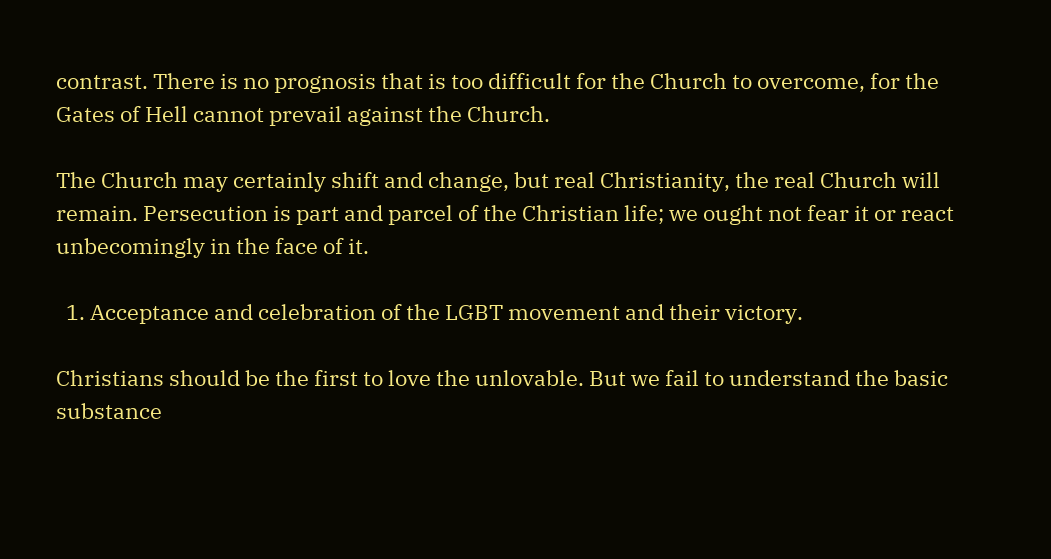contrast. There is no prognosis that is too difficult for the Church to overcome, for the Gates of Hell cannot prevail against the Church.

The Church may certainly shift and change, but real Christianity, the real Church will remain. Persecution is part and parcel of the Christian life; we ought not fear it or react unbecomingly in the face of it.

  1. Acceptance and celebration of the LGBT movement and their victory.

Christians should be the first to love the unlovable. But we fail to understand the basic substance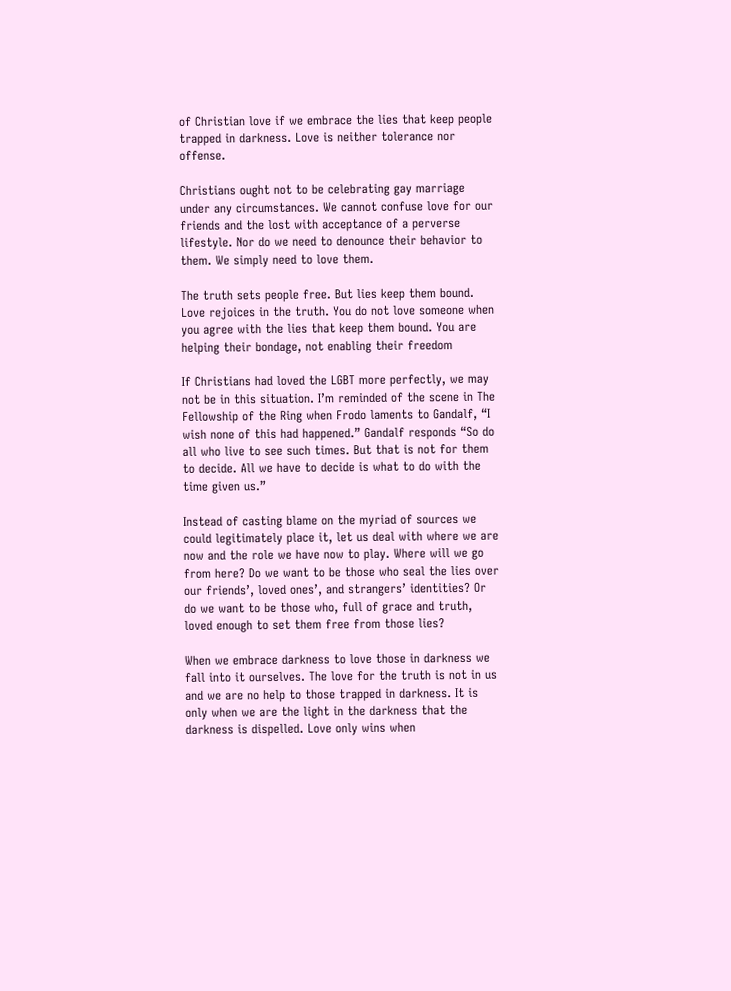of Christian love if we embrace the lies that keep people trapped in darkness. Love is neither tolerance nor offense.

Christians ought not to be celebrating gay marriage under any circumstances. We cannot confuse love for our friends and the lost with acceptance of a perverse lifestyle. Nor do we need to denounce their behavior to them. We simply need to love them.

The truth sets people free. But lies keep them bound. Love rejoices in the truth. You do not love someone when you agree with the lies that keep them bound. You are helping their bondage, not enabling their freedom

If Christians had loved the LGBT more perfectly, we may not be in this situation. I’m reminded of the scene in The Fellowship of the Ring when Frodo laments to Gandalf, “I wish none of this had happened.” Gandalf responds “So do all who live to see such times. But that is not for them to decide. All we have to decide is what to do with the time given us.”

Instead of casting blame on the myriad of sources we could legitimately place it, let us deal with where we are now and the role we have now to play. Where will we go from here? Do we want to be those who seal the lies over our friends’, loved ones’, and strangers’ identities? Or do we want to be those who, full of grace and truth, loved enough to set them free from those lies?

When we embrace darkness to love those in darkness we fall into it ourselves. The love for the truth is not in us and we are no help to those trapped in darkness. It is only when we are the light in the darkness that the darkness is dispelled. Love only wins when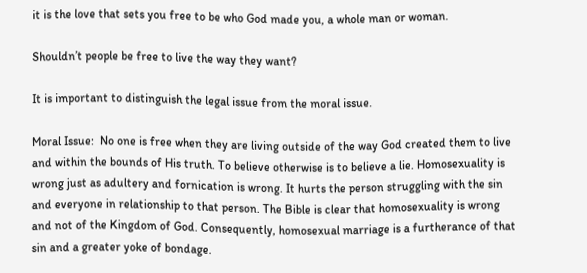it is the love that sets you free to be who God made you, a whole man or woman.

Shouldn’t people be free to live the way they want?

It is important to distinguish the legal issue from the moral issue.

Moral Issue:  No one is free when they are living outside of the way God created them to live and within the bounds of His truth. To believe otherwise is to believe a lie. Homosexuality is wrong just as adultery and fornication is wrong. It hurts the person struggling with the sin and everyone in relationship to that person. The Bible is clear that homosexuality is wrong and not of the Kingdom of God. Consequently, homosexual marriage is a furtherance of that sin and a greater yoke of bondage.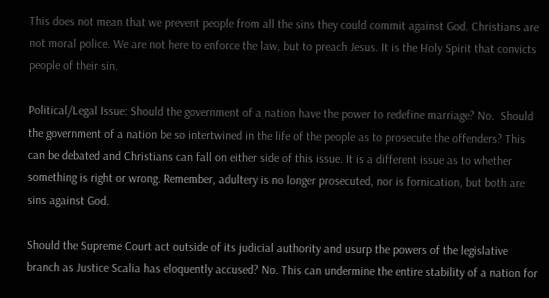This does not mean that we prevent people from all the sins they could commit against God. Christians are not moral police. We are not here to enforce the law, but to preach Jesus. It is the Holy Spirit that convicts people of their sin.

Political/Legal Issue: Should the government of a nation have the power to redefine marriage? No.  Should the government of a nation be so intertwined in the life of the people as to prosecute the offenders? This can be debated and Christians can fall on either side of this issue. It is a different issue as to whether something is right or wrong. Remember, adultery is no longer prosecuted, nor is fornication, but both are sins against God.

Should the Supreme Court act outside of its judicial authority and usurp the powers of the legislative branch as Justice Scalia has eloquently accused? No. This can undermine the entire stability of a nation for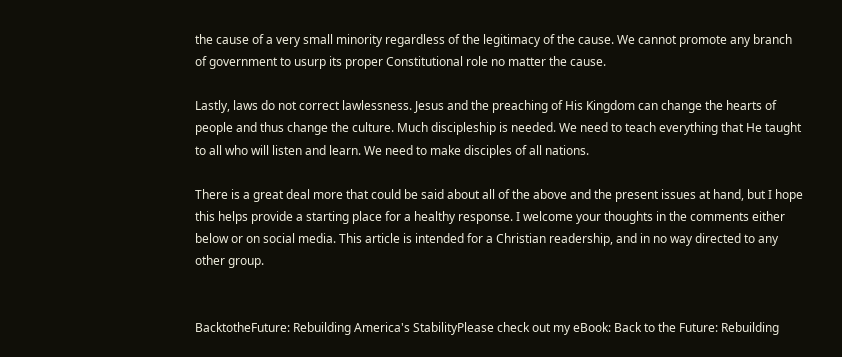the cause of a very small minority regardless of the legitimacy of the cause. We cannot promote any branch of government to usurp its proper Constitutional role no matter the cause.

Lastly, laws do not correct lawlessness. Jesus and the preaching of His Kingdom can change the hearts of people and thus change the culture. Much discipleship is needed. We need to teach everything that He taught to all who will listen and learn. We need to make disciples of all nations.

There is a great deal more that could be said about all of the above and the present issues at hand, but I hope this helps provide a starting place for a healthy response. I welcome your thoughts in the comments either below or on social media. This article is intended for a Christian readership, and in no way directed to any other group.


BacktotheFuture: Rebuilding America's StabilityPlease check out my eBook: Back to the Future: Rebuilding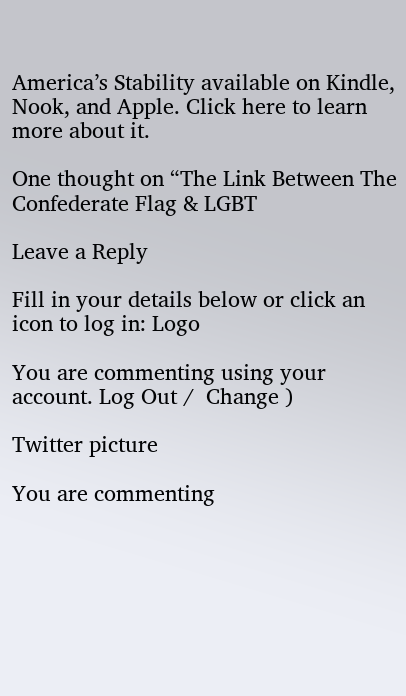America’s Stability available on Kindle, Nook, and Apple. Click here to learn more about it.

One thought on “The Link Between The Confederate Flag & LGBT

Leave a Reply

Fill in your details below or click an icon to log in: Logo

You are commenting using your account. Log Out /  Change )

Twitter picture

You are commenting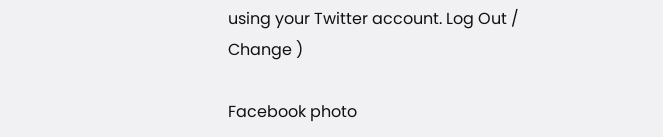using your Twitter account. Log Out /  Change )

Facebook photo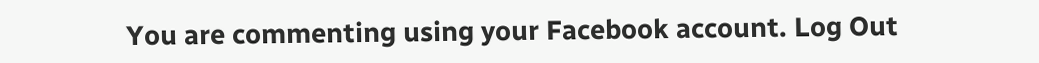You are commenting using your Facebook account. Log Out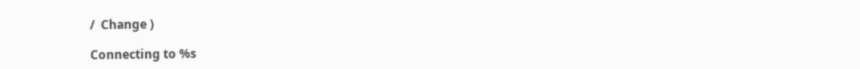/  Change )

Connecting to %s